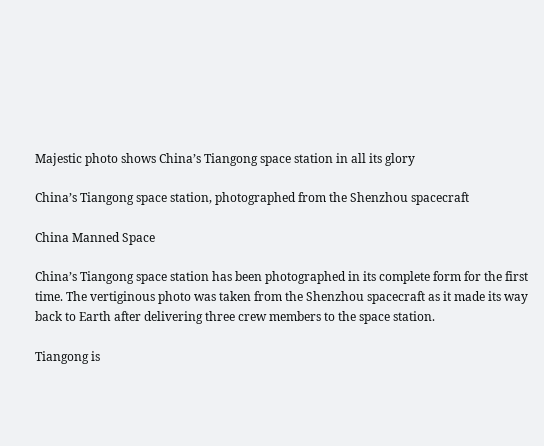Majestic photo shows China’s Tiangong space station in all its glory

China’s Tiangong space station, photographed from the Shenzhou spacecraft

China Manned Space

China’s Tiangong space station has been photographed in its complete form for the first time. The vertiginous photo was taken from the Shenzhou spacecraft as it made its way back to Earth after delivering three crew members to the space station.

Tiangong is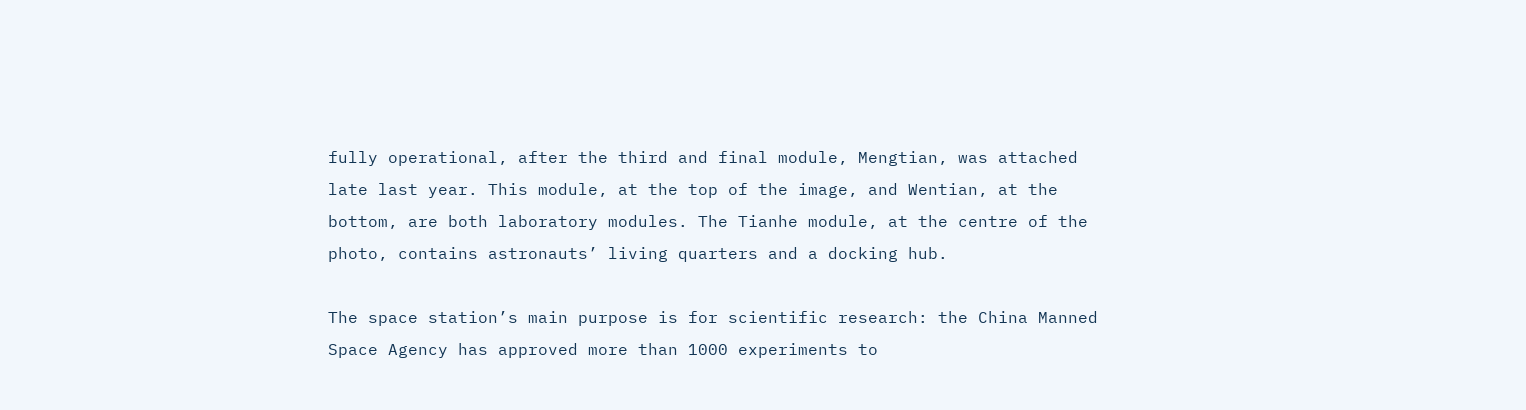fully operational, after the third and final module, Mengtian, was attached late last year. This module, at the top of the image, and Wentian, at the bottom, are both laboratory modules. The Tianhe module, at the centre of the photo, contains astronauts’ living quarters and a docking hub.

The space station’s main purpose is for scientific research: the China Manned Space Agency has approved more than 1000 experiments to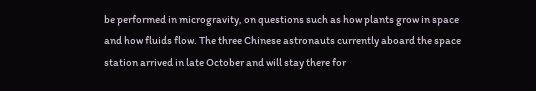be performed in microgravity, on questions such as how plants grow in space and how fluids flow. The three Chinese astronauts currently aboard the space station arrived in late October and will stay there for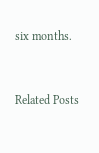six months.


Related Posts